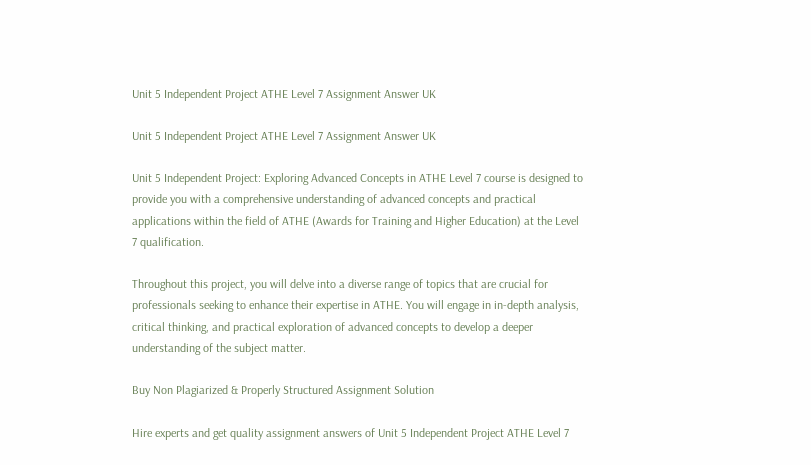Unit 5 Independent Project ATHE Level 7 Assignment Answer UK

Unit 5 Independent Project ATHE Level 7 Assignment Answer UK

Unit 5 Independent Project: Exploring Advanced Concepts in ATHE Level 7 course is designed to provide you with a comprehensive understanding of advanced concepts and practical applications within the field of ATHE (Awards for Training and Higher Education) at the Level 7 qualification.

Throughout this project, you will delve into a diverse range of topics that are crucial for professionals seeking to enhance their expertise in ATHE. You will engage in in-depth analysis, critical thinking, and practical exploration of advanced concepts to develop a deeper understanding of the subject matter.

Buy Non Plagiarized & Properly Structured Assignment Solution

Hire experts and get quality assignment answers of Unit 5 Independent Project ATHE Level 7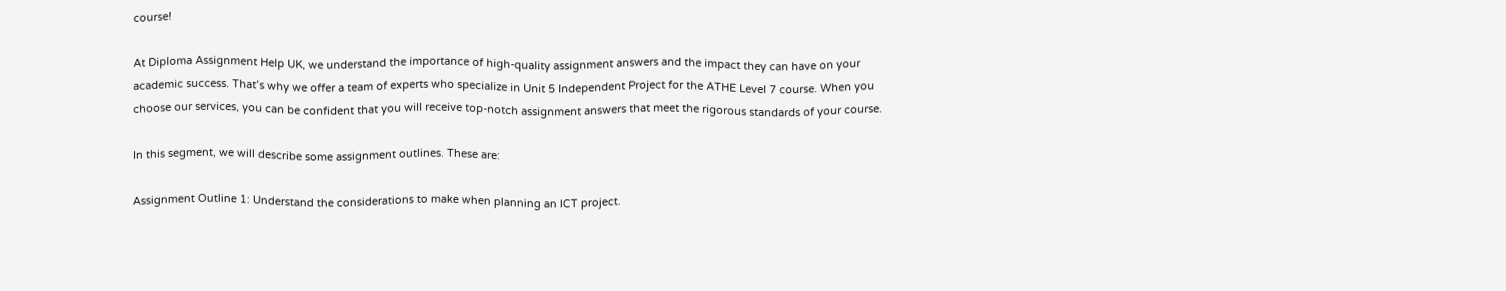course!

At Diploma Assignment Help UK, we understand the importance of high-quality assignment answers and the impact they can have on your academic success. That’s why we offer a team of experts who specialize in Unit 5 Independent Project for the ATHE Level 7 course. When you choose our services, you can be confident that you will receive top-notch assignment answers that meet the rigorous standards of your course.

In this segment, we will describe some assignment outlines. These are:

Assignment Outline 1: Understand the considerations to make when planning an ICT project.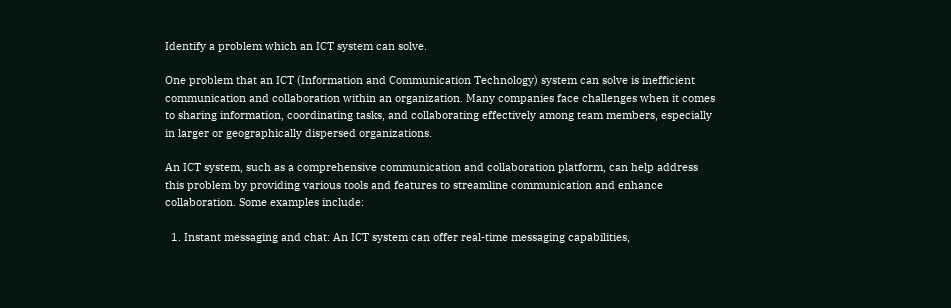Identify a problem which an ICT system can solve.

One problem that an ICT (Information and Communication Technology) system can solve is inefficient communication and collaboration within an organization. Many companies face challenges when it comes to sharing information, coordinating tasks, and collaborating effectively among team members, especially in larger or geographically dispersed organizations.

An ICT system, such as a comprehensive communication and collaboration platform, can help address this problem by providing various tools and features to streamline communication and enhance collaboration. Some examples include:

  1. Instant messaging and chat: An ICT system can offer real-time messaging capabilities,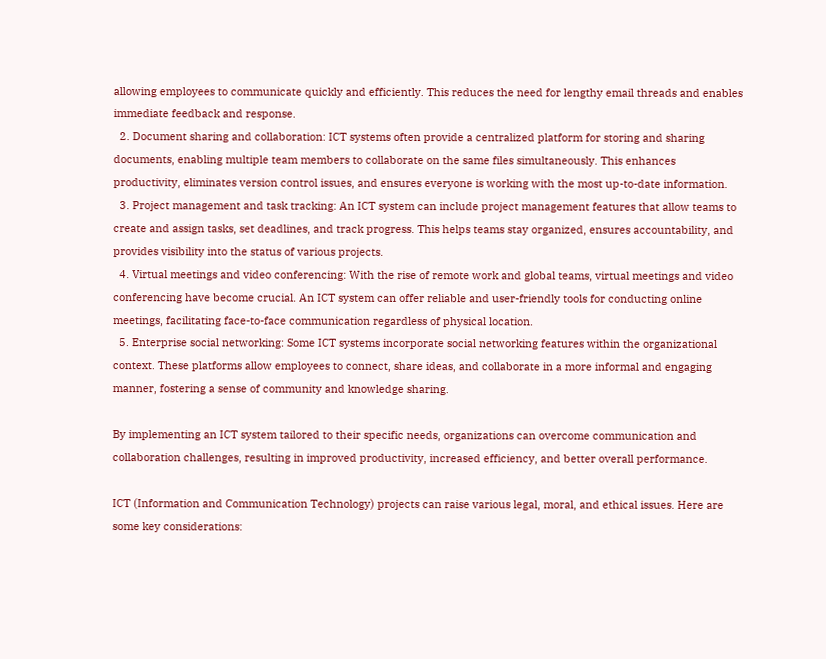allowing employees to communicate quickly and efficiently. This reduces the need for lengthy email threads and enables immediate feedback and response.
  2. Document sharing and collaboration: ICT systems often provide a centralized platform for storing and sharing documents, enabling multiple team members to collaborate on the same files simultaneously. This enhances productivity, eliminates version control issues, and ensures everyone is working with the most up-to-date information.
  3. Project management and task tracking: An ICT system can include project management features that allow teams to create and assign tasks, set deadlines, and track progress. This helps teams stay organized, ensures accountability, and provides visibility into the status of various projects.
  4. Virtual meetings and video conferencing: With the rise of remote work and global teams, virtual meetings and video conferencing have become crucial. An ICT system can offer reliable and user-friendly tools for conducting online meetings, facilitating face-to-face communication regardless of physical location.
  5. Enterprise social networking: Some ICT systems incorporate social networking features within the organizational context. These platforms allow employees to connect, share ideas, and collaborate in a more informal and engaging manner, fostering a sense of community and knowledge sharing.

By implementing an ICT system tailored to their specific needs, organizations can overcome communication and collaboration challenges, resulting in improved productivity, increased efficiency, and better overall performance.

ICT (Information and Communication Technology) projects can raise various legal, moral, and ethical issues. Here are some key considerations: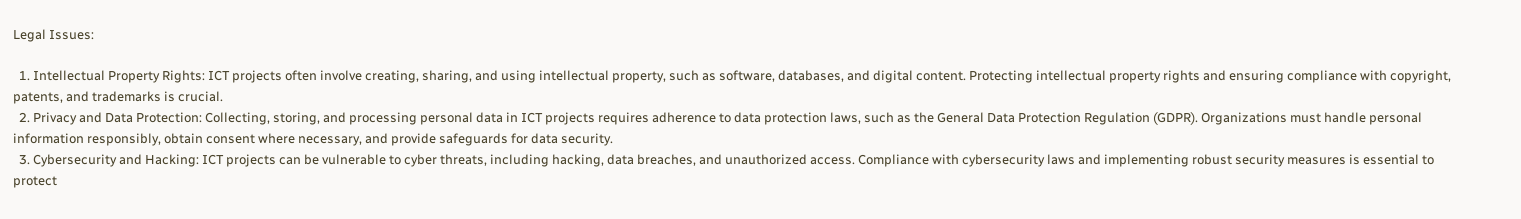Legal Issues:

  1. Intellectual Property Rights: ICT projects often involve creating, sharing, and using intellectual property, such as software, databases, and digital content. Protecting intellectual property rights and ensuring compliance with copyright, patents, and trademarks is crucial.
  2. Privacy and Data Protection: Collecting, storing, and processing personal data in ICT projects requires adherence to data protection laws, such as the General Data Protection Regulation (GDPR). Organizations must handle personal information responsibly, obtain consent where necessary, and provide safeguards for data security.
  3. Cybersecurity and Hacking: ICT projects can be vulnerable to cyber threats, including hacking, data breaches, and unauthorized access. Compliance with cybersecurity laws and implementing robust security measures is essential to protect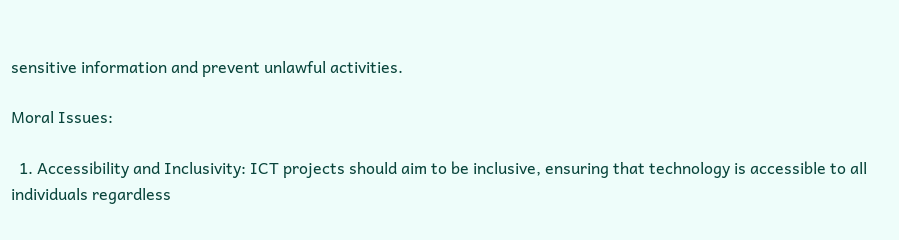sensitive information and prevent unlawful activities.

Moral Issues:

  1. Accessibility and Inclusivity: ICT projects should aim to be inclusive, ensuring that technology is accessible to all individuals regardless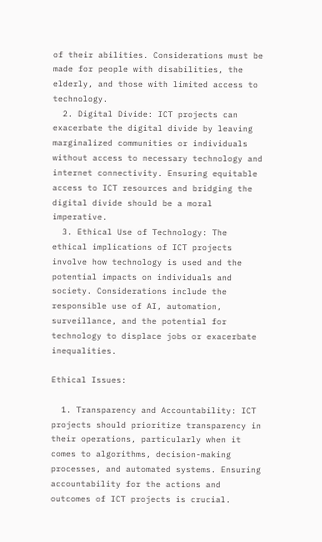of their abilities. Considerations must be made for people with disabilities, the elderly, and those with limited access to technology.
  2. Digital Divide: ICT projects can exacerbate the digital divide by leaving marginalized communities or individuals without access to necessary technology and internet connectivity. Ensuring equitable access to ICT resources and bridging the digital divide should be a moral imperative.
  3. Ethical Use of Technology: The ethical implications of ICT projects involve how technology is used and the potential impacts on individuals and society. Considerations include the responsible use of AI, automation, surveillance, and the potential for technology to displace jobs or exacerbate inequalities.

Ethical Issues:

  1. Transparency and Accountability: ICT projects should prioritize transparency in their operations, particularly when it comes to algorithms, decision-making processes, and automated systems. Ensuring accountability for the actions and outcomes of ICT projects is crucial.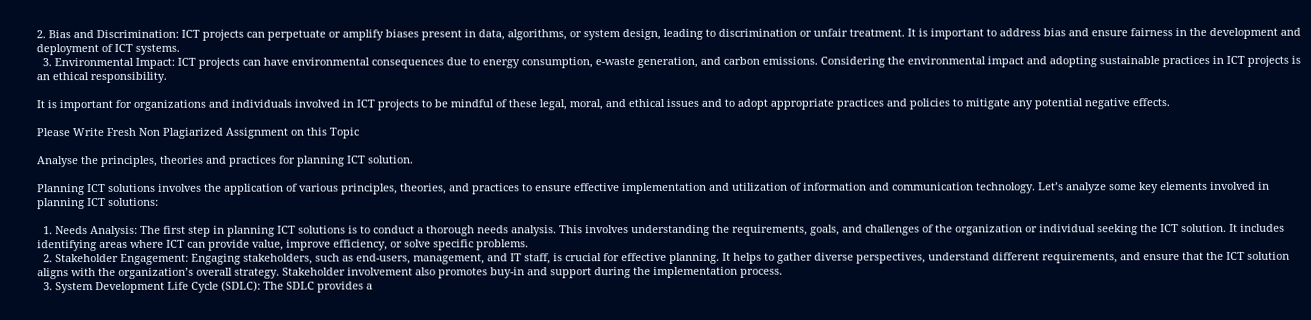2. Bias and Discrimination: ICT projects can perpetuate or amplify biases present in data, algorithms, or system design, leading to discrimination or unfair treatment. It is important to address bias and ensure fairness in the development and deployment of ICT systems.
  3. Environmental Impact: ICT projects can have environmental consequences due to energy consumption, e-waste generation, and carbon emissions. Considering the environmental impact and adopting sustainable practices in ICT projects is an ethical responsibility.

It is important for organizations and individuals involved in ICT projects to be mindful of these legal, moral, and ethical issues and to adopt appropriate practices and policies to mitigate any potential negative effects.

Please Write Fresh Non Plagiarized Assignment on this Topic

Analyse the principles, theories and practices for planning ICT solution.

Planning ICT solutions involves the application of various principles, theories, and practices to ensure effective implementation and utilization of information and communication technology. Let’s analyze some key elements involved in planning ICT solutions:

  1. Needs Analysis: The first step in planning ICT solutions is to conduct a thorough needs analysis. This involves understanding the requirements, goals, and challenges of the organization or individual seeking the ICT solution. It includes identifying areas where ICT can provide value, improve efficiency, or solve specific problems.
  2. Stakeholder Engagement: Engaging stakeholders, such as end-users, management, and IT staff, is crucial for effective planning. It helps to gather diverse perspectives, understand different requirements, and ensure that the ICT solution aligns with the organization’s overall strategy. Stakeholder involvement also promotes buy-in and support during the implementation process.
  3. System Development Life Cycle (SDLC): The SDLC provides a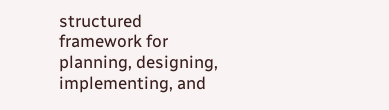structured framework for planning, designing, implementing, and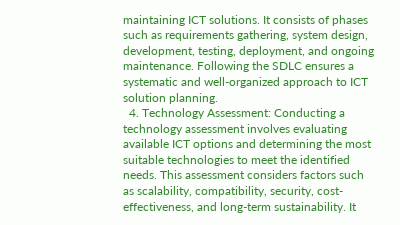maintaining ICT solutions. It consists of phases such as requirements gathering, system design, development, testing, deployment, and ongoing maintenance. Following the SDLC ensures a systematic and well-organized approach to ICT solution planning.
  4. Technology Assessment: Conducting a technology assessment involves evaluating available ICT options and determining the most suitable technologies to meet the identified needs. This assessment considers factors such as scalability, compatibility, security, cost-effectiveness, and long-term sustainability. It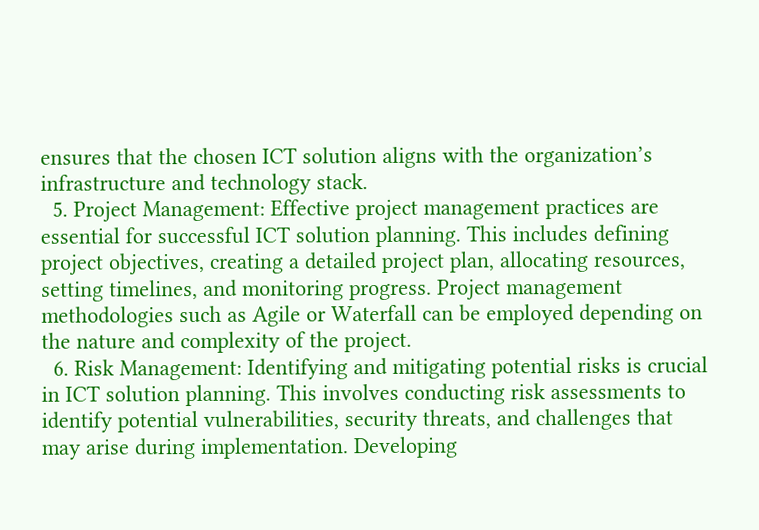ensures that the chosen ICT solution aligns with the organization’s infrastructure and technology stack.
  5. Project Management: Effective project management practices are essential for successful ICT solution planning. This includes defining project objectives, creating a detailed project plan, allocating resources, setting timelines, and monitoring progress. Project management methodologies such as Agile or Waterfall can be employed depending on the nature and complexity of the project.
  6. Risk Management: Identifying and mitigating potential risks is crucial in ICT solution planning. This involves conducting risk assessments to identify potential vulnerabilities, security threats, and challenges that may arise during implementation. Developing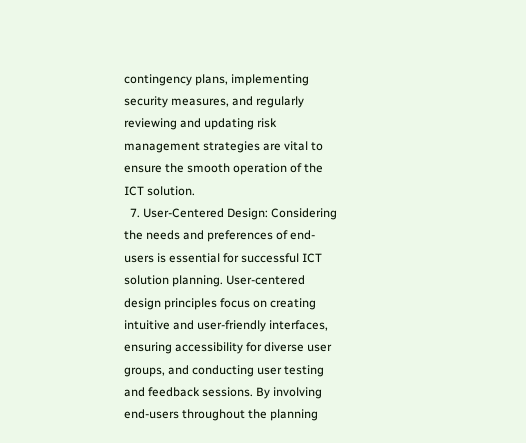contingency plans, implementing security measures, and regularly reviewing and updating risk management strategies are vital to ensure the smooth operation of the ICT solution.
  7. User-Centered Design: Considering the needs and preferences of end-users is essential for successful ICT solution planning. User-centered design principles focus on creating intuitive and user-friendly interfaces, ensuring accessibility for diverse user groups, and conducting user testing and feedback sessions. By involving end-users throughout the planning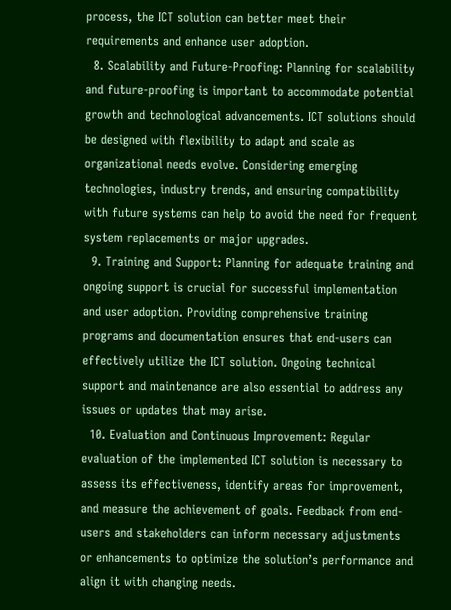process, the ICT solution can better meet their requirements and enhance user adoption.
  8. Scalability and Future-Proofing: Planning for scalability and future-proofing is important to accommodate potential growth and technological advancements. ICT solutions should be designed with flexibility to adapt and scale as organizational needs evolve. Considering emerging technologies, industry trends, and ensuring compatibility with future systems can help to avoid the need for frequent system replacements or major upgrades.
  9. Training and Support: Planning for adequate training and ongoing support is crucial for successful implementation and user adoption. Providing comprehensive training programs and documentation ensures that end-users can effectively utilize the ICT solution. Ongoing technical support and maintenance are also essential to address any issues or updates that may arise.
  10. Evaluation and Continuous Improvement: Regular evaluation of the implemented ICT solution is necessary to assess its effectiveness, identify areas for improvement, and measure the achievement of goals. Feedback from end-users and stakeholders can inform necessary adjustments or enhancements to optimize the solution’s performance and align it with changing needs.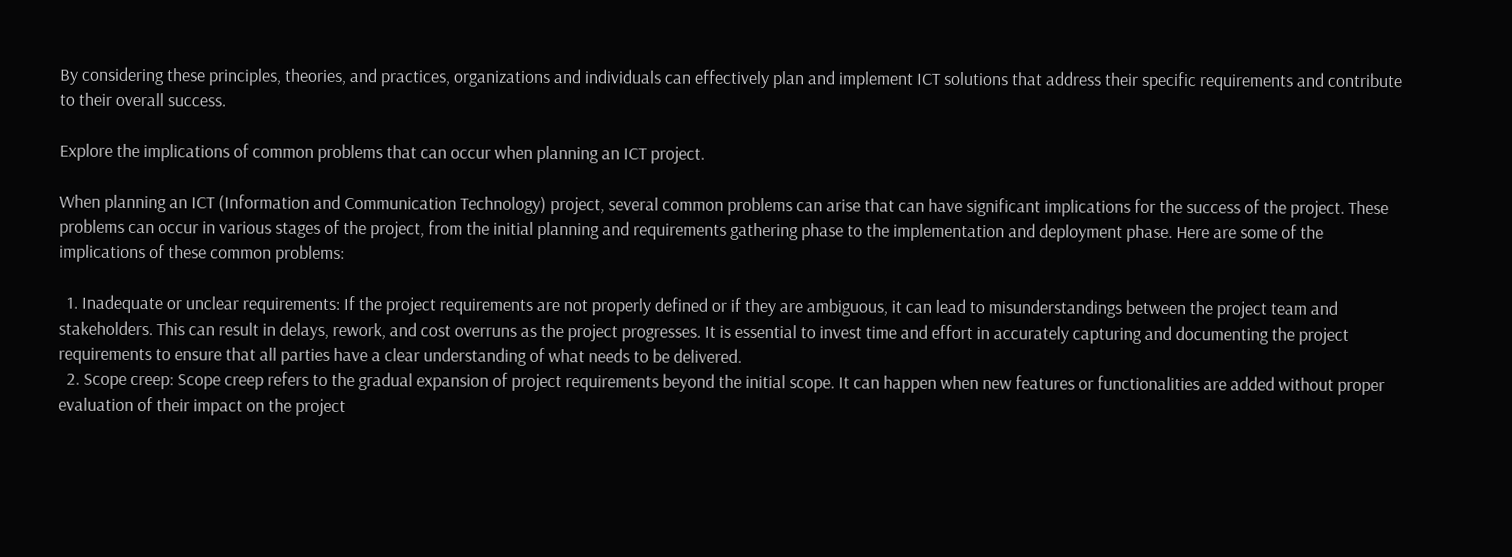By considering these principles, theories, and practices, organizations and individuals can effectively plan and implement ICT solutions that address their specific requirements and contribute to their overall success.

Explore the implications of common problems that can occur when planning an ICT project.

When planning an ICT (Information and Communication Technology) project, several common problems can arise that can have significant implications for the success of the project. These problems can occur in various stages of the project, from the initial planning and requirements gathering phase to the implementation and deployment phase. Here are some of the implications of these common problems:

  1. Inadequate or unclear requirements: If the project requirements are not properly defined or if they are ambiguous, it can lead to misunderstandings between the project team and stakeholders. This can result in delays, rework, and cost overruns as the project progresses. It is essential to invest time and effort in accurately capturing and documenting the project requirements to ensure that all parties have a clear understanding of what needs to be delivered.
  2. Scope creep: Scope creep refers to the gradual expansion of project requirements beyond the initial scope. It can happen when new features or functionalities are added without proper evaluation of their impact on the project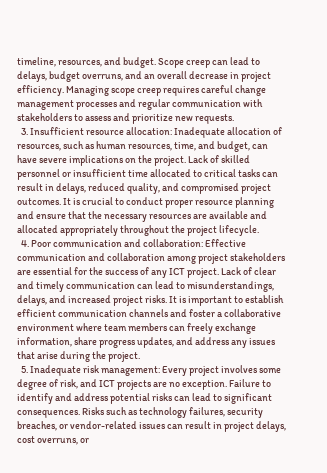timeline, resources, and budget. Scope creep can lead to delays, budget overruns, and an overall decrease in project efficiency. Managing scope creep requires careful change management processes and regular communication with stakeholders to assess and prioritize new requests.
  3. Insufficient resource allocation: Inadequate allocation of resources, such as human resources, time, and budget, can have severe implications on the project. Lack of skilled personnel or insufficient time allocated to critical tasks can result in delays, reduced quality, and compromised project outcomes. It is crucial to conduct proper resource planning and ensure that the necessary resources are available and allocated appropriately throughout the project lifecycle.
  4. Poor communication and collaboration: Effective communication and collaboration among project stakeholders are essential for the success of any ICT project. Lack of clear and timely communication can lead to misunderstandings, delays, and increased project risks. It is important to establish efficient communication channels and foster a collaborative environment where team members can freely exchange information, share progress updates, and address any issues that arise during the project.
  5. Inadequate risk management: Every project involves some degree of risk, and ICT projects are no exception. Failure to identify and address potential risks can lead to significant consequences. Risks such as technology failures, security breaches, or vendor-related issues can result in project delays, cost overruns, or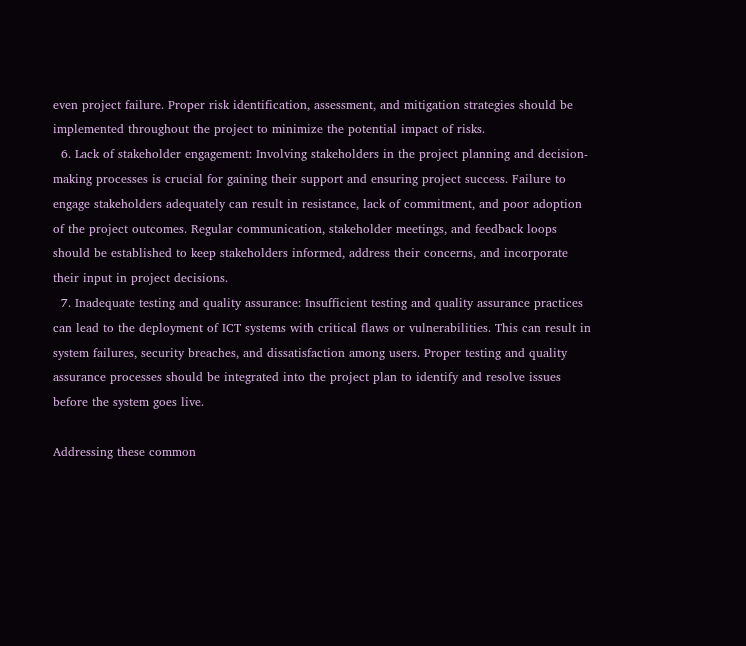even project failure. Proper risk identification, assessment, and mitigation strategies should be implemented throughout the project to minimize the potential impact of risks.
  6. Lack of stakeholder engagement: Involving stakeholders in the project planning and decision-making processes is crucial for gaining their support and ensuring project success. Failure to engage stakeholders adequately can result in resistance, lack of commitment, and poor adoption of the project outcomes. Regular communication, stakeholder meetings, and feedback loops should be established to keep stakeholders informed, address their concerns, and incorporate their input in project decisions.
  7. Inadequate testing and quality assurance: Insufficient testing and quality assurance practices can lead to the deployment of ICT systems with critical flaws or vulnerabilities. This can result in system failures, security breaches, and dissatisfaction among users. Proper testing and quality assurance processes should be integrated into the project plan to identify and resolve issues before the system goes live.

Addressing these common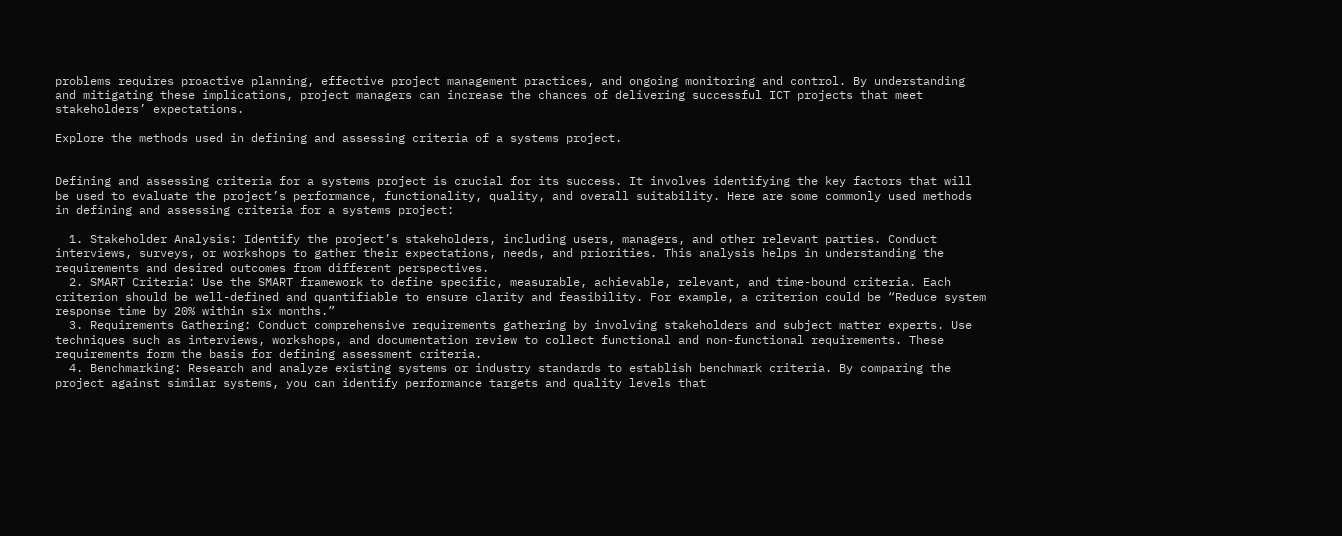problems requires proactive planning, effective project management practices, and ongoing monitoring and control. By understanding and mitigating these implications, project managers can increase the chances of delivering successful ICT projects that meet stakeholders’ expectations.

Explore the methods used in defining and assessing criteria of a systems project.


Defining and assessing criteria for a systems project is crucial for its success. It involves identifying the key factors that will be used to evaluate the project’s performance, functionality, quality, and overall suitability. Here are some commonly used methods in defining and assessing criteria for a systems project:

  1. Stakeholder Analysis: Identify the project’s stakeholders, including users, managers, and other relevant parties. Conduct interviews, surveys, or workshops to gather their expectations, needs, and priorities. This analysis helps in understanding the requirements and desired outcomes from different perspectives.
  2. SMART Criteria: Use the SMART framework to define specific, measurable, achievable, relevant, and time-bound criteria. Each criterion should be well-defined and quantifiable to ensure clarity and feasibility. For example, a criterion could be “Reduce system response time by 20% within six months.”
  3. Requirements Gathering: Conduct comprehensive requirements gathering by involving stakeholders and subject matter experts. Use techniques such as interviews, workshops, and documentation review to collect functional and non-functional requirements. These requirements form the basis for defining assessment criteria.
  4. Benchmarking: Research and analyze existing systems or industry standards to establish benchmark criteria. By comparing the project against similar systems, you can identify performance targets and quality levels that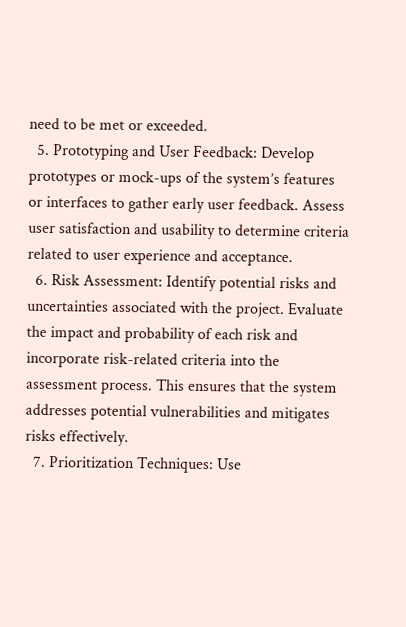need to be met or exceeded.
  5. Prototyping and User Feedback: Develop prototypes or mock-ups of the system’s features or interfaces to gather early user feedback. Assess user satisfaction and usability to determine criteria related to user experience and acceptance.
  6. Risk Assessment: Identify potential risks and uncertainties associated with the project. Evaluate the impact and probability of each risk and incorporate risk-related criteria into the assessment process. This ensures that the system addresses potential vulnerabilities and mitigates risks effectively.
  7. Prioritization Techniques: Use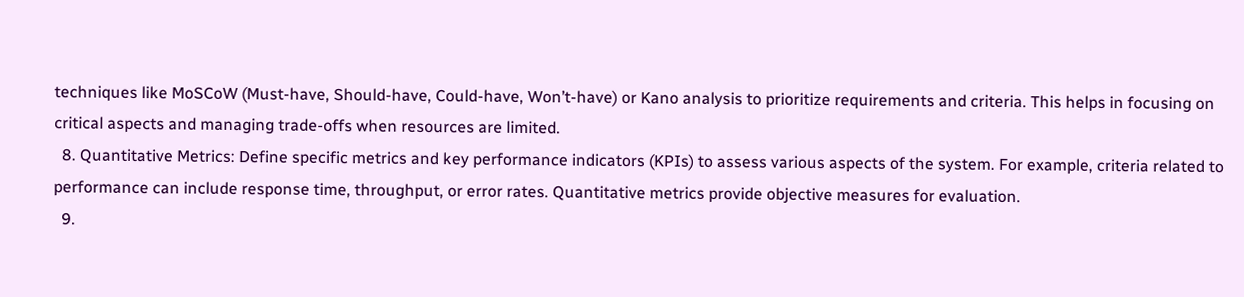techniques like MoSCoW (Must-have, Should-have, Could-have, Won’t-have) or Kano analysis to prioritize requirements and criteria. This helps in focusing on critical aspects and managing trade-offs when resources are limited.
  8. Quantitative Metrics: Define specific metrics and key performance indicators (KPIs) to assess various aspects of the system. For example, criteria related to performance can include response time, throughput, or error rates. Quantitative metrics provide objective measures for evaluation.
  9.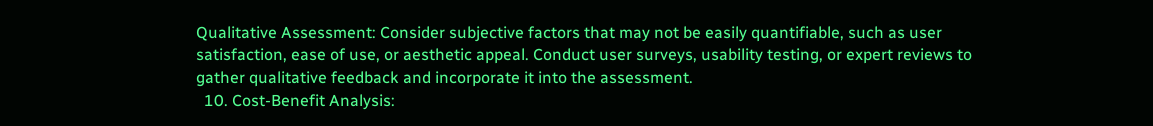Qualitative Assessment: Consider subjective factors that may not be easily quantifiable, such as user satisfaction, ease of use, or aesthetic appeal. Conduct user surveys, usability testing, or expert reviews to gather qualitative feedback and incorporate it into the assessment.
  10. Cost-Benefit Analysis: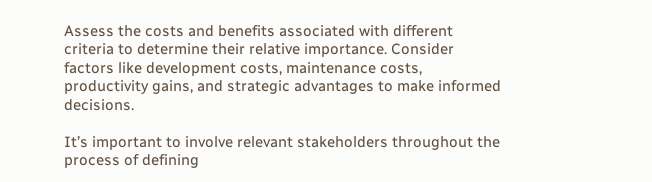Assess the costs and benefits associated with different criteria to determine their relative importance. Consider factors like development costs, maintenance costs, productivity gains, and strategic advantages to make informed decisions.

It’s important to involve relevant stakeholders throughout the process of defining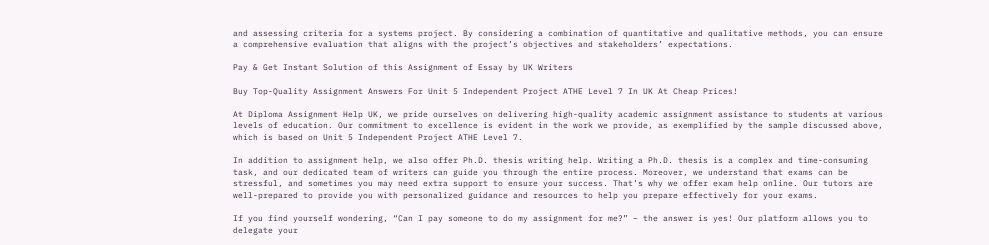and assessing criteria for a systems project. By considering a combination of quantitative and qualitative methods, you can ensure a comprehensive evaluation that aligns with the project’s objectives and stakeholders’ expectations.

Pay & Get Instant Solution of this Assignment of Essay by UK Writers

Buy Top-Quality Assignment Answers For Unit 5 Independent Project ATHE Level 7 In UK At Cheap Prices!

At Diploma Assignment Help UK, we pride ourselves on delivering high-quality academic assignment assistance to students at various levels of education. Our commitment to excellence is evident in the work we provide, as exemplified by the sample discussed above, which is based on Unit 5 Independent Project ATHE Level 7.

In addition to assignment help, we also offer Ph.D. thesis writing help. Writing a Ph.D. thesis is a complex and time-consuming task, and our dedicated team of writers can guide you through the entire process. Moreover, we understand that exams can be stressful, and sometimes you may need extra support to ensure your success. That’s why we offer exam help online. Our tutors are well-prepared to provide you with personalized guidance and resources to help you prepare effectively for your exams.

If you find yourself wondering, “Can I pay someone to do my assignment for me?” – the answer is yes! Our platform allows you to delegate your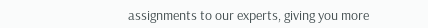assignments to our experts, giving you more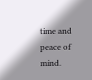time and peace of mind.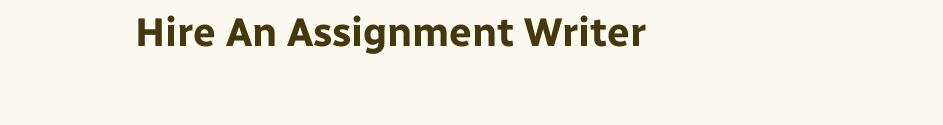Hire An Assignment Writer